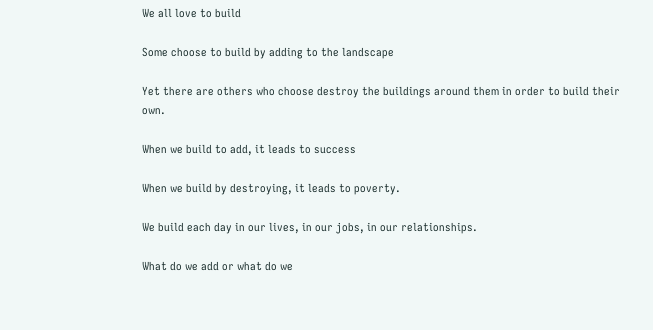We all love to build

Some choose to build by adding to the landscape

Yet there are others who choose destroy the buildings around them in order to build their own.

When we build to add, it leads to success

When we build by destroying, it leads to poverty.

We build each day in our lives, in our jobs, in our relationships.

What do we add or what do we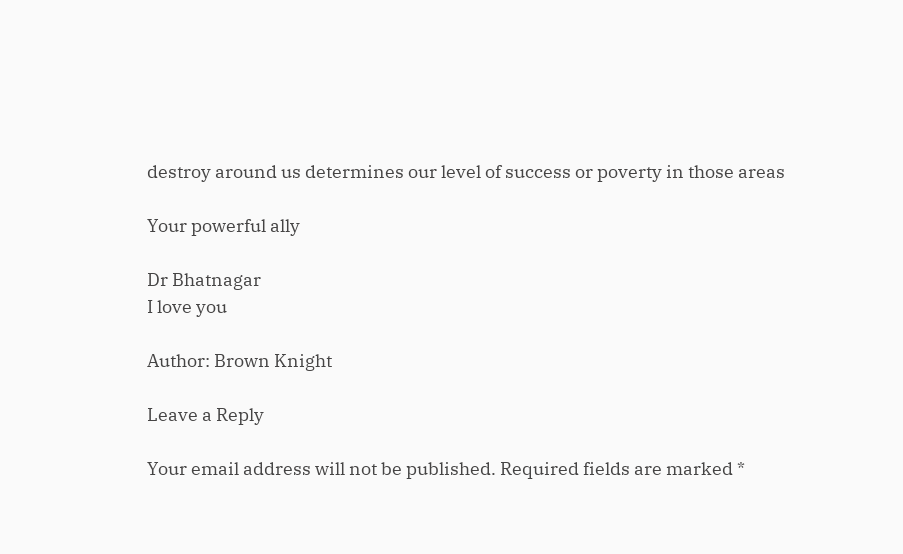destroy around us determines our level of success or poverty in those areas

Your powerful ally

Dr Bhatnagar
I love you

Author: Brown Knight

Leave a Reply

Your email address will not be published. Required fields are marked *